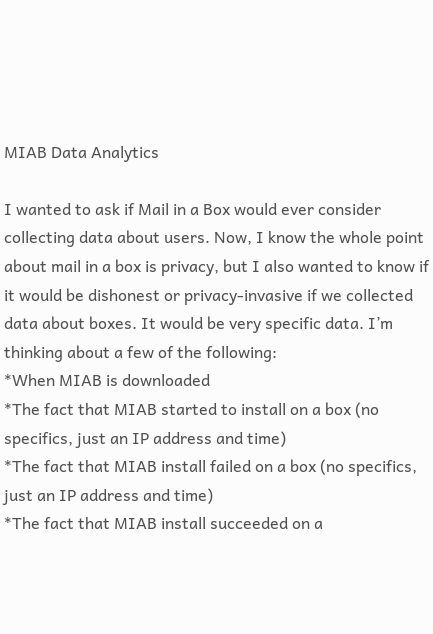MIAB Data Analytics

I wanted to ask if Mail in a Box would ever consider collecting data about users. Now, I know the whole point about mail in a box is privacy, but I also wanted to know if it would be dishonest or privacy-invasive if we collected data about boxes. It would be very specific data. I’m thinking about a few of the following:
*When MIAB is downloaded
*The fact that MIAB started to install on a box (no specifics, just an IP address and time)
*The fact that MIAB install failed on a box (no specifics, just an IP address and time)
*The fact that MIAB install succeeded on a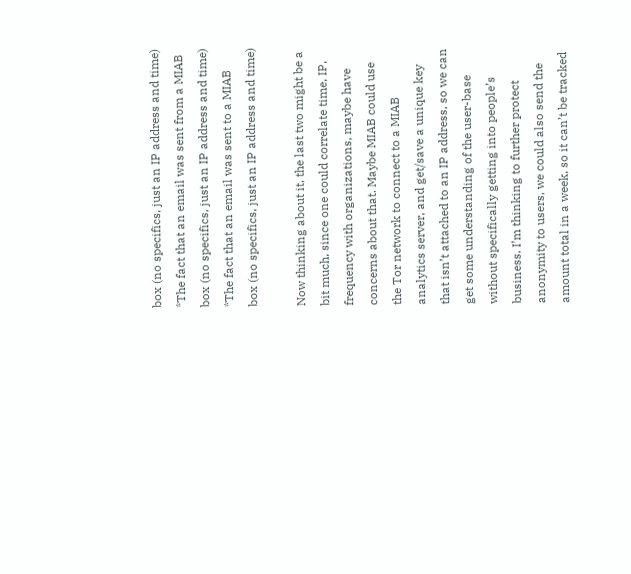box (no specifics, just an IP address and time)
*The fact that an email was sent from a MIAB box (no specifics, just an IP address and time)
*The fact that an email was sent to a MIAB box (no specifics, just an IP address and time)

Now thinking about it, the last two might be a bit much, since one could correlate time, IP, frequency with organizations, maybe have concerns about that. Maybe MIAB could use the Tor network to connect to a MIAB analytics server, and get/save a unique key that isn’t attached to an IP address, so we can get some understanding of the user-base without specifically getting into people’s business. I’m thinking to further protect anonymity to users, we could also send the amount total in a week, so it can’t be tracked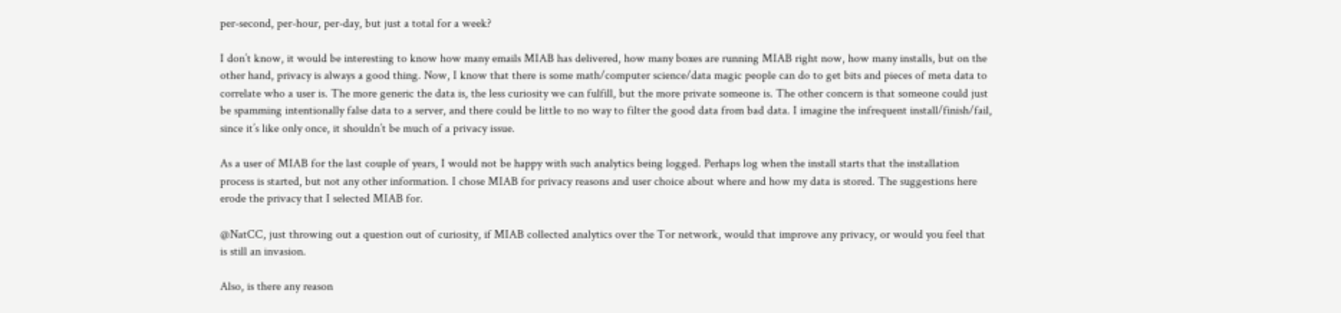per-second, per-hour, per-day, but just a total for a week?

I don’t know, it would be interesting to know how many emails MIAB has delivered, how many boxes are running MIAB right now, how many installs, but on the other hand, privacy is always a good thing. Now, I know that there is some math/computer science/data magic people can do to get bits and pieces of meta data to correlate who a user is. The more generic the data is, the less curiosity we can fulfill, but the more private someone is. The other concern is that someone could just be spamming intentionally false data to a server, and there could be little to no way to filter the good data from bad data. I imagine the infrequent install/finish/fail, since it’s like only once, it shouldn’t be much of a privacy issue.

As a user of MIAB for the last couple of years, I would not be happy with such analytics being logged. Perhaps log when the install starts that the installation process is started, but not any other information. I chose MIAB for privacy reasons and user choice about where and how my data is stored. The suggestions here erode the privacy that I selected MIAB for.

@NatCC, just throwing out a question out of curiosity, if MIAB collected analytics over the Tor network, would that improve any privacy, or would you feel that is still an invasion.

Also, is there any reason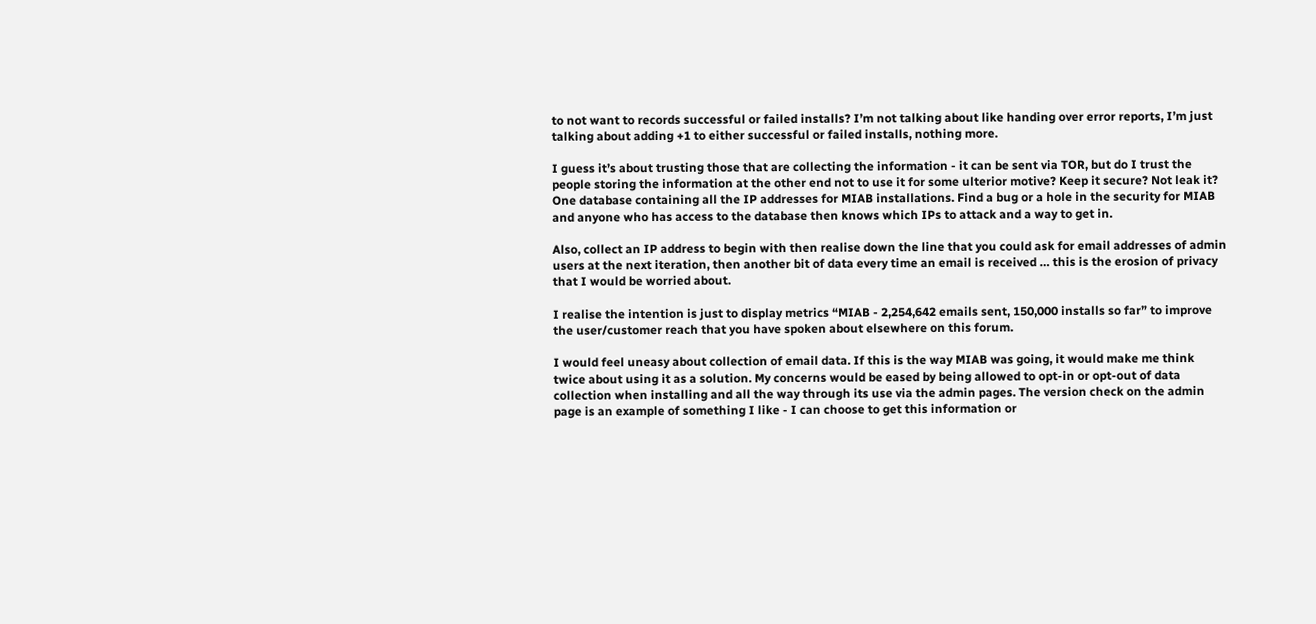to not want to records successful or failed installs? I’m not talking about like handing over error reports, I’m just talking about adding +1 to either successful or failed installs, nothing more.

I guess it’s about trusting those that are collecting the information - it can be sent via TOR, but do I trust the people storing the information at the other end not to use it for some ulterior motive? Keep it secure? Not leak it? One database containing all the IP addresses for MIAB installations. Find a bug or a hole in the security for MIAB and anyone who has access to the database then knows which IPs to attack and a way to get in.

Also, collect an IP address to begin with then realise down the line that you could ask for email addresses of admin users at the next iteration, then another bit of data every time an email is received … this is the erosion of privacy that I would be worried about.

I realise the intention is just to display metrics “MIAB - 2,254,642 emails sent, 150,000 installs so far” to improve the user/customer reach that you have spoken about elsewhere on this forum.

I would feel uneasy about collection of email data. If this is the way MIAB was going, it would make me think twice about using it as a solution. My concerns would be eased by being allowed to opt-in or opt-out of data collection when installing and all the way through its use via the admin pages. The version check on the admin page is an example of something I like - I can choose to get this information or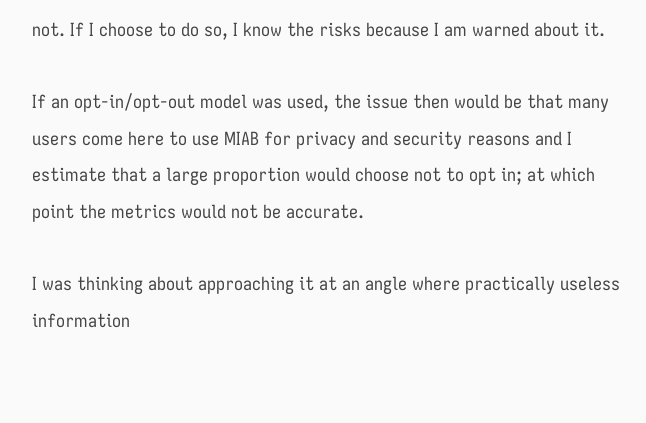not. If I choose to do so, I know the risks because I am warned about it.

If an opt-in/opt-out model was used, the issue then would be that many users come here to use MIAB for privacy and security reasons and I estimate that a large proportion would choose not to opt in; at which point the metrics would not be accurate.

I was thinking about approaching it at an angle where practically useless information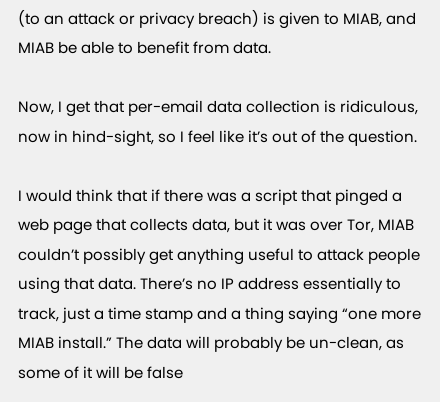(to an attack or privacy breach) is given to MIAB, and MIAB be able to benefit from data.

Now, I get that per-email data collection is ridiculous, now in hind-sight, so I feel like it’s out of the question.

I would think that if there was a script that pinged a web page that collects data, but it was over Tor, MIAB couldn’t possibly get anything useful to attack people using that data. There’s no IP address essentially to track, just a time stamp and a thing saying “one more MIAB install.” The data will probably be un-clean, as some of it will be false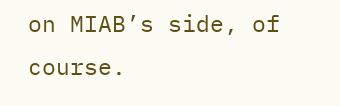on MIAB’s side, of course.